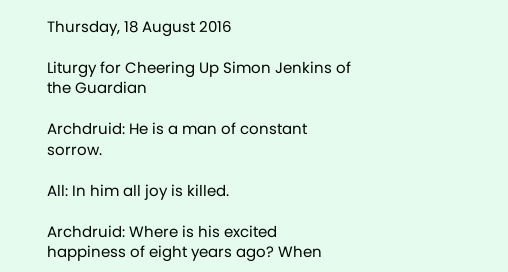Thursday, 18 August 2016

Liturgy for Cheering Up Simon Jenkins of the Guardian

Archdruid: He is a man of constant sorrow.

All: In him all joy is killed.

Archdruid: Where is his excited happiness of eight years ago? When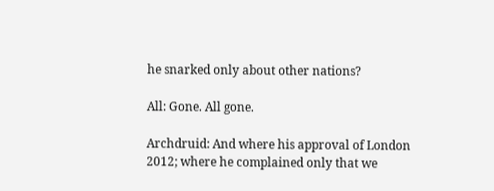he snarked only about other nations?

All: Gone. All gone.

Archdruid: And where his approval of London 2012; where he complained only that we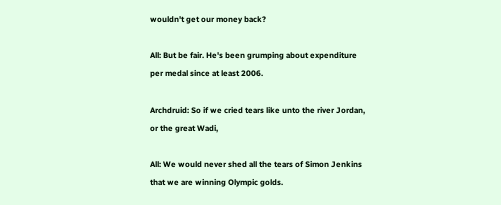wouldn't get our money back?

All: But be fair. He's been grumping about expenditure per medal since at least 2006.

Archdruid: So if we cried tears like unto the river Jordan, or the great Wadi,

All: We would never shed all the tears of Simon Jenkins that we are winning Olympic golds.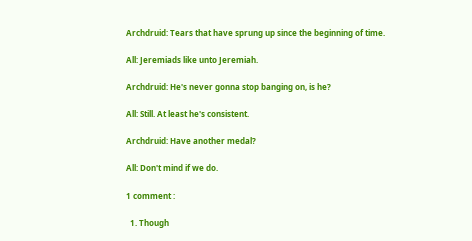Archdruid: Tears that have sprung up since the beginning of time.

All: Jeremiads like unto Jeremiah.

Archdruid: He's never gonna stop banging on, is he?

All: Still. At least he's consistent.

Archdruid: Have another medal?

All: Don't mind if we do.

1 comment :

  1. Though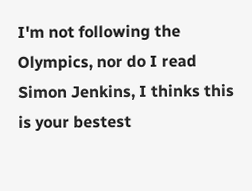I'm not following the Olympics, nor do I read Simon Jenkins, I thinks this is your bestest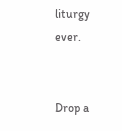liturgy ever.


Drop a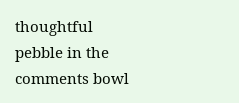thoughtful pebble in the comments bowl